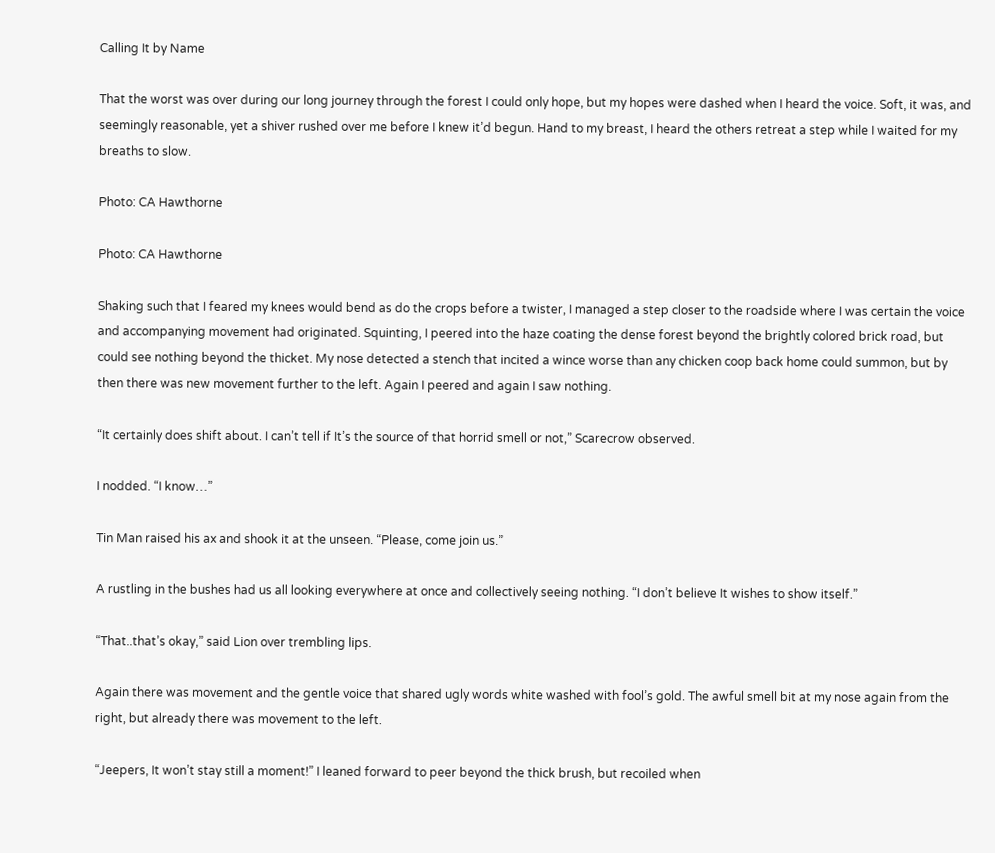Calling It by Name

That the worst was over during our long journey through the forest I could only hope, but my hopes were dashed when I heard the voice. Soft, it was, and seemingly reasonable, yet a shiver rushed over me before I knew it’d begun. Hand to my breast, I heard the others retreat a step while I waited for my breaths to slow.

Photo: CA Hawthorne

Photo: CA Hawthorne

Shaking such that I feared my knees would bend as do the crops before a twister, I managed a step closer to the roadside where I was certain the voice and accompanying movement had originated. Squinting, I peered into the haze coating the dense forest beyond the brightly colored brick road, but could see nothing beyond the thicket. My nose detected a stench that incited a wince worse than any chicken coop back home could summon, but by then there was new movement further to the left. Again I peered and again I saw nothing.

“It certainly does shift about. I can’t tell if It’s the source of that horrid smell or not,” Scarecrow observed.

I nodded. “I know…”

Tin Man raised his ax and shook it at the unseen. “Please, come join us.”

A rustling in the bushes had us all looking everywhere at once and collectively seeing nothing. “I don’t believe It wishes to show itself.”

“That..that’s okay,” said Lion over trembling lips.

Again there was movement and the gentle voice that shared ugly words white washed with fool’s gold. The awful smell bit at my nose again from the right, but already there was movement to the left.

“Jeepers, It won’t stay still a moment!” I leaned forward to peer beyond the thick brush, but recoiled when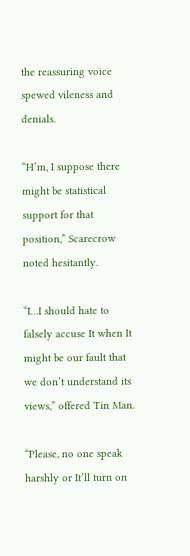the reassuring voice spewed vileness and denials.

“H’m, I suppose there might be statistical support for that position,” Scarecrow noted hesitantly.

“I…I should hate to falsely accuse It when It might be our fault that we don’t understand its views,” offered Tin Man.

“Please, no one speak harshly or It’ll turn on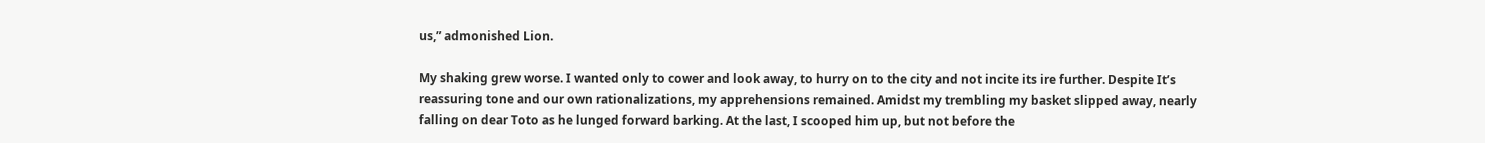us,” admonished Lion.

My shaking grew worse. I wanted only to cower and look away, to hurry on to the city and not incite its ire further. Despite It’s reassuring tone and our own rationalizations, my apprehensions remained. Amidst my trembling my basket slipped away, nearly falling on dear Toto as he lunged forward barking. At the last, I scooped him up, but not before the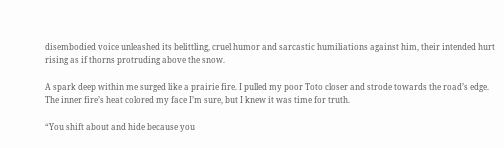disembodied voice unleashed its belittling, cruel humor and sarcastic humiliations against him, their intended hurt rising as if thorns protruding above the snow.

A spark deep within me surged like a prairie fire. I pulled my poor Toto closer and strode towards the road’s edge. The inner fire’s heat colored my face I’m sure, but I knew it was time for truth.

“You shift about and hide because you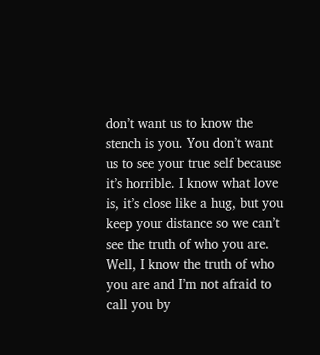don’t want us to know the stench is you. You don’t want us to see your true self because it’s horrible. I know what love is, it’s close like a hug, but you keep your distance so we can’t see the truth of who you are. Well, I know the truth of who you are and I’m not afraid to call you by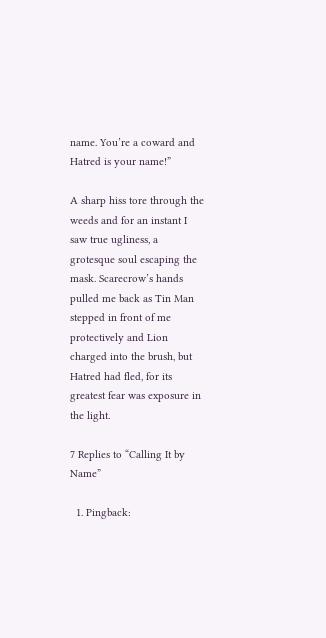name. You’re a coward and Hatred is your name!”

A sharp hiss tore through the weeds and for an instant I saw true ugliness, a grotesque soul escaping the mask. Scarecrow’s hands pulled me back as Tin Man stepped in front of me protectively and Lion charged into the brush, but Hatred had fled, for its greatest fear was exposure in the light.

7 Replies to “Calling It by Name”

  1. Pingback: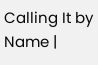Calling It by Name |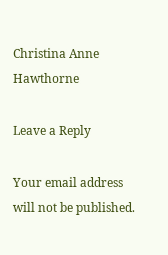Christina Anne Hawthorne

Leave a Reply

Your email address will not be published.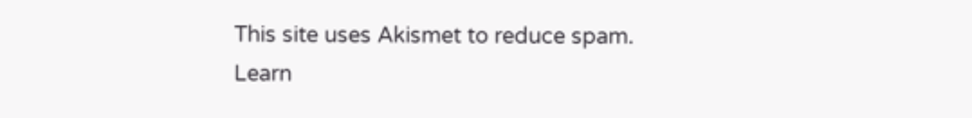This site uses Akismet to reduce spam. Learn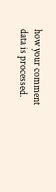how your comment data is processed.